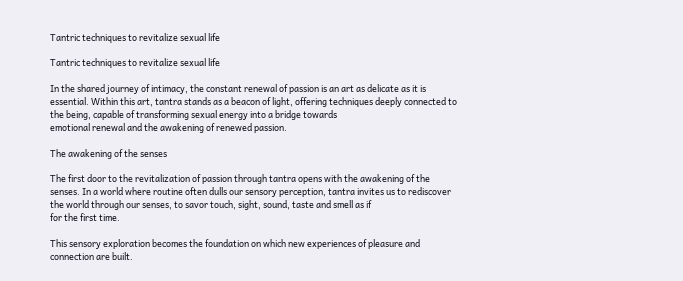Tantric techniques to revitalize sexual life

Tantric techniques to revitalize sexual life

In the shared journey of intimacy, the constant renewal of passion is an art as delicate as it is essential. Within this art, tantra stands as a beacon of light, offering techniques deeply connected to the being, capable of transforming sexual energy into a bridge towards
emotional renewal and the awakening of renewed passion.

The awakening of the senses

The first door to the revitalization of passion through tantra opens with the awakening of the senses. In a world where routine often dulls our sensory perception, tantra invites us to rediscover the world through our senses, to savor touch, sight, sound, taste and smell as if
for the first time.

This sensory exploration becomes the foundation on which new experiences of pleasure and connection are built.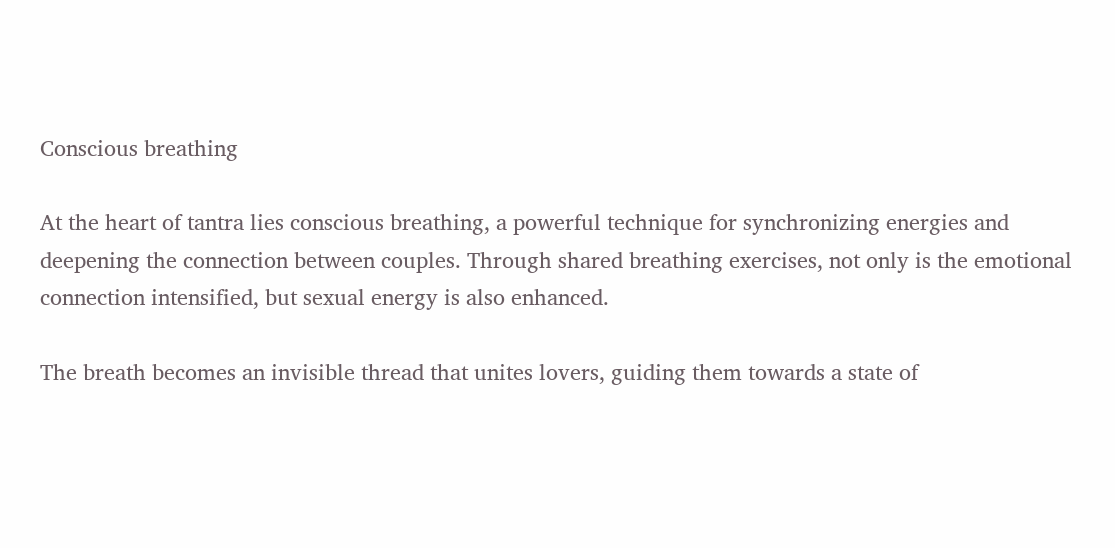Conscious breathing

At the heart of tantra lies conscious breathing, a powerful technique for synchronizing energies and deepening the connection between couples. Through shared breathing exercises, not only is the emotional connection intensified, but sexual energy is also enhanced.

The breath becomes an invisible thread that unites lovers, guiding them towards a state of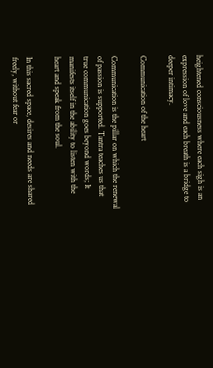heightened consciousness where each sigh is an expression of love and each breath is a bridge to deeper intimacy.

Communication of the heart

Communication is the pillar on which the renewal of passion is supported. Tantra teaches us that true communication goes beyond words; It manifests itself in the ability to listen with the heart and speak from the soul.

In this sacred space, desires and needs are shared freely, without fear or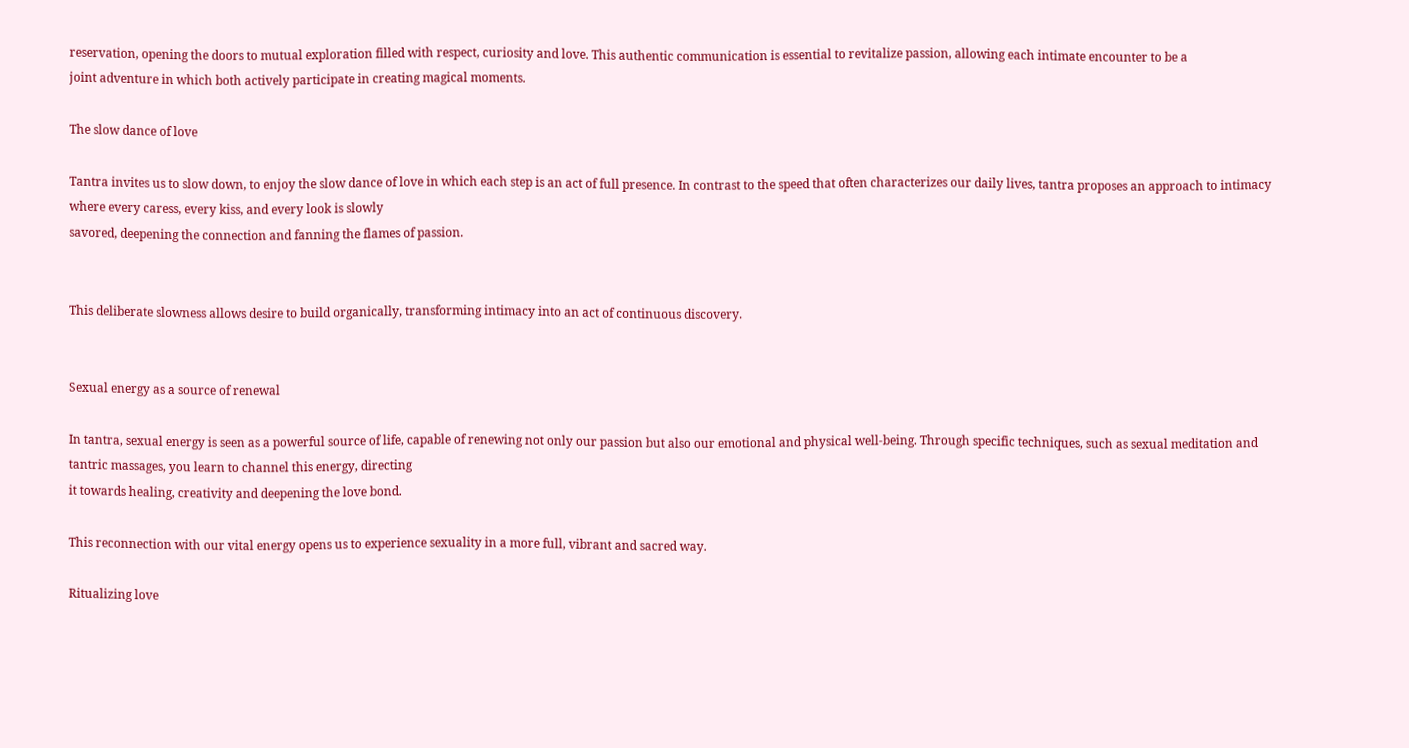reservation, opening the doors to mutual exploration filled with respect, curiosity and love. This authentic communication is essential to revitalize passion, allowing each intimate encounter to be a
joint adventure in which both actively participate in creating magical moments.

The slow dance of love

Tantra invites us to slow down, to enjoy the slow dance of love in which each step is an act of full presence. In contrast to the speed that often characterizes our daily lives, tantra proposes an approach to intimacy where every caress, every kiss, and every look is slowly
savored, deepening the connection and fanning the flames of passion.


This deliberate slowness allows desire to build organically, transforming intimacy into an act of continuous discovery.


Sexual energy as a source of renewal

In tantra, sexual energy is seen as a powerful source of life, capable of renewing not only our passion but also our emotional and physical well-being. Through specific techniques, such as sexual meditation and tantric massages, you learn to channel this energy, directing
it towards healing, creativity and deepening the love bond.

This reconnection with our vital energy opens us to experience sexuality in a more full, vibrant and sacred way.

Ritualizing love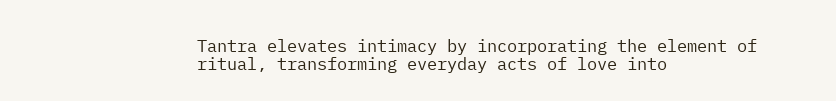Tantra elevates intimacy by incorporating the element of ritual, transforming everyday acts of love into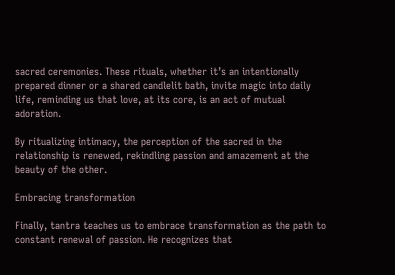sacred ceremonies. These rituals, whether it’s an intentionally prepared dinner or a shared candlelit bath, invite magic into daily life, reminding us that love, at its core, is an act of mutual adoration.

By ritualizing intimacy, the perception of the sacred in the relationship is renewed, rekindling passion and amazement at the beauty of the other.

Embracing transformation

Finally, tantra teaches us to embrace transformation as the path to constant renewal of passion. He recognizes that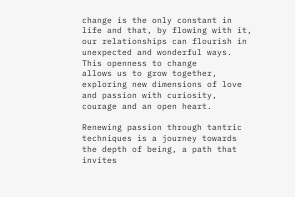change is the only constant in life and that, by flowing with it, our relationships can flourish in unexpected and wonderful ways. This openness to change
allows us to grow together, exploring new dimensions of love and passion with curiosity, courage and an open heart.

Renewing passion through tantric techniques is a journey towards the depth of being, a path that invites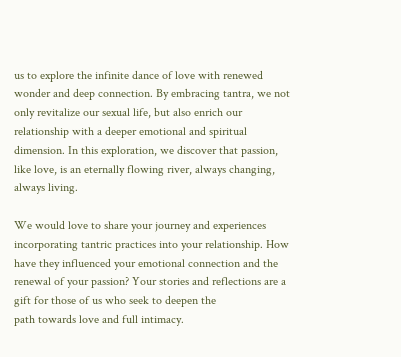us to explore the infinite dance of love with renewed wonder and deep connection. By embracing tantra, we not only revitalize our sexual life, but also enrich our relationship with a deeper emotional and spiritual dimension. In this exploration, we discover that passion, like love, is an eternally flowing river, always changing, always living.

We would love to share your journey and experiences incorporating tantric practices into your relationship. How have they influenced your emotional connection and the renewal of your passion? Your stories and reflections are a gift for those of us who seek to deepen the
path towards love and full intimacy.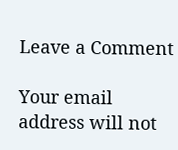Leave a Comment

Your email address will not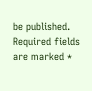be published. Required fields are marked *